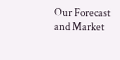Our Forecast and Market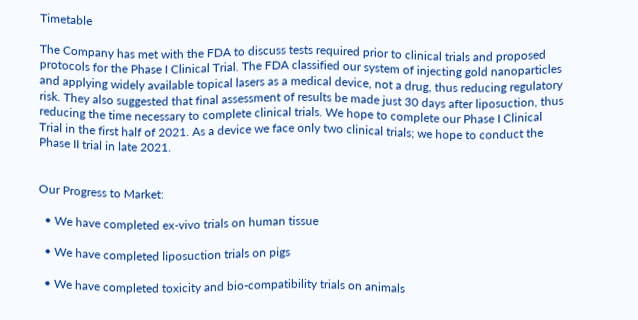Timetable

The Company has met with the FDA to discuss tests required prior to clinical trials and proposed protocols for the Phase I Clinical Trial. The FDA classified our system of injecting gold nanoparticles and applying widely available topical lasers as a medical device, not a drug, thus reducing regulatory risk. They also suggested that final assessment of results be made just 30 days after liposuction, thus reducing the time necessary to complete clinical trials. We hope to complete our Phase I Clinical Trial in the first half of 2021. As a device we face only two clinical trials; we hope to conduct the Phase II trial in late 2021.


Our Progress to Market:

  • We have completed ex-vivo trials on human tissue

  • We have completed liposuction trials on pigs

  • We have completed toxicity and bio-compatibility trials on animals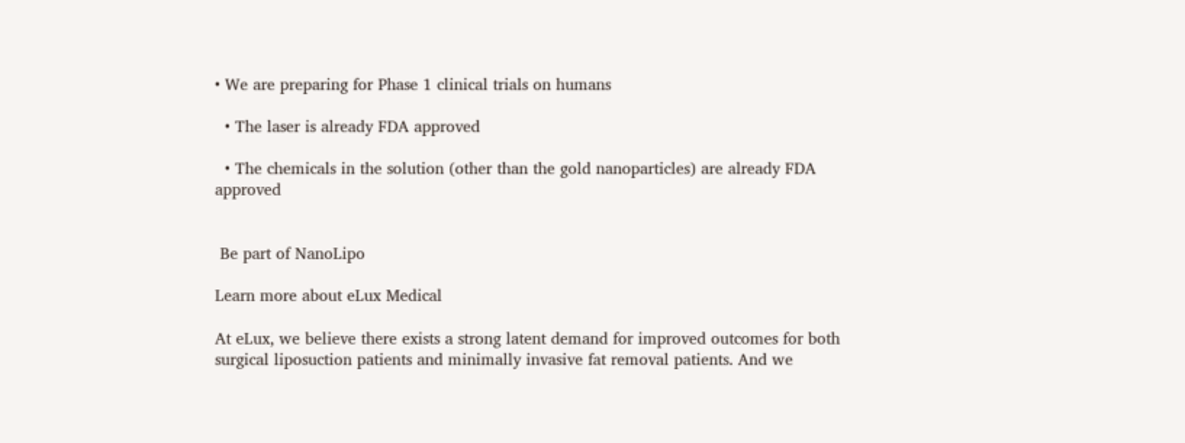• We are preparing for Phase 1 clinical trials on humans

  • The laser is already FDA approved

  • The chemicals in the solution (other than the gold nanoparticles) are already FDA approved


 Be part of NanoLipo

Learn more about eLux Medical

At eLux, we believe there exists a strong latent demand for improved outcomes for both surgical liposuction patients and minimally invasive fat removal patients. And we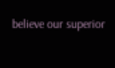believe our superior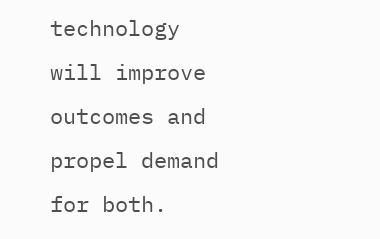technology will improve outcomes and propel demand for both.